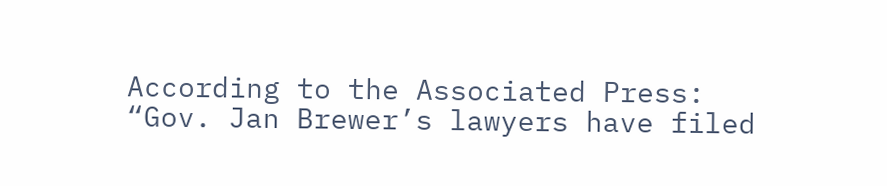According to the Associated Press:  “Gov. Jan Brewer’s lawyers have filed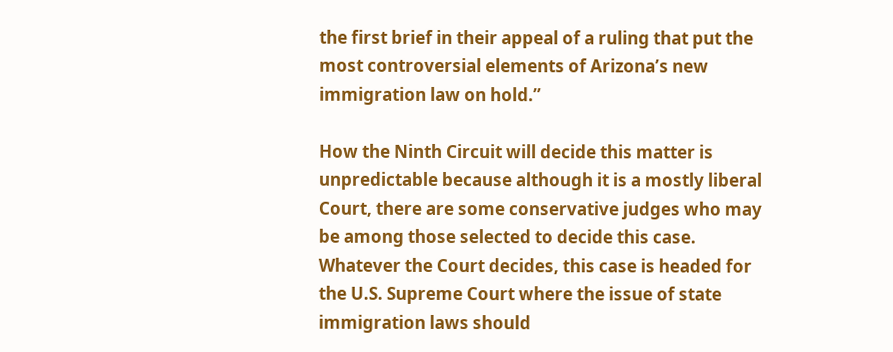the first brief in their appeal of a ruling that put the most controversial elements of Arizona’s new immigration law on hold.”

How the Ninth Circuit will decide this matter is unpredictable because although it is a mostly liberal Court, there are some conservative judges who may be among those selected to decide this case.  Whatever the Court decides, this case is headed for the U.S. Supreme Court where the issue of state immigration laws should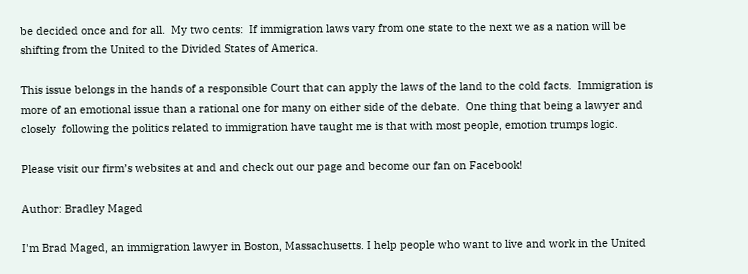be decided once and for all.  My two cents:  If immigration laws vary from one state to the next we as a nation will be shifting from the United to the Divided States of America.

This issue belongs in the hands of a responsible Court that can apply the laws of the land to the cold facts.  Immigration is more of an emotional issue than a rational one for many on either side of the debate.  One thing that being a lawyer and closely  following the politics related to immigration have taught me is that with most people, emotion trumps logic.

Please visit our firm’s websites at and and check out our page and become our fan on Facebook!

Author: Bradley Maged

I'm Brad Maged, an immigration lawyer in Boston, Massachusetts. I help people who want to live and work in the United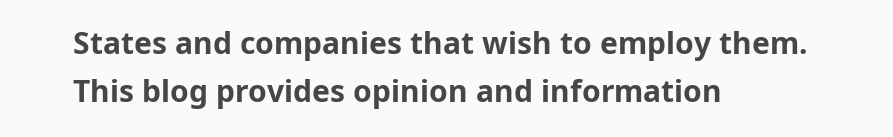States and companies that wish to employ them. This blog provides opinion and information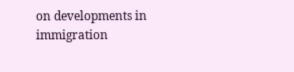on developments in immigration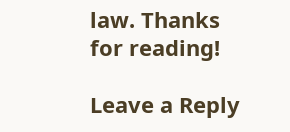law. Thanks for reading!

Leave a Reply